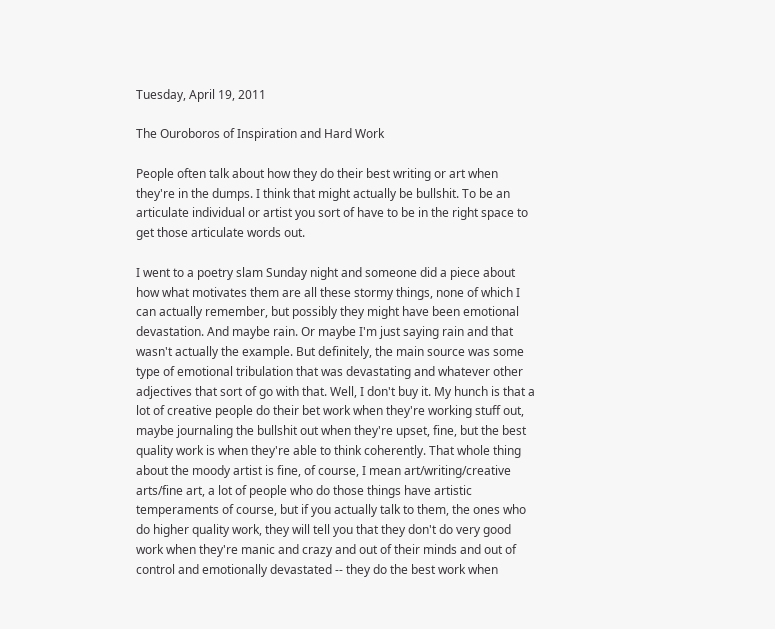Tuesday, April 19, 2011

The Ouroboros of Inspiration and Hard Work

People often talk about how they do their best writing or art when they're in the dumps. I think that might actually be bullshit. To be an articulate individual or artist you sort of have to be in the right space to get those articulate words out.

I went to a poetry slam Sunday night and someone did a piece about how what motivates them are all these stormy things, none of which I can actually remember, but possibly they might have been emotional devastation. And maybe rain. Or maybe I'm just saying rain and that wasn't actually the example. But definitely, the main source was some type of emotional tribulation that was devastating and whatever other adjectives that sort of go with that. Well, I don't buy it. My hunch is that a lot of creative people do their bet work when they're working stuff out, maybe journaling the bullshit out when they're upset, fine, but the best quality work is when they're able to think coherently. That whole thing about the moody artist is fine, of course, I mean art/writing/creative arts/fine art, a lot of people who do those things have artistic temperaments of course, but if you actually talk to them, the ones who do higher quality work, they will tell you that they don't do very good work when they're manic and crazy and out of their minds and out of control and emotionally devastated -- they do the best work when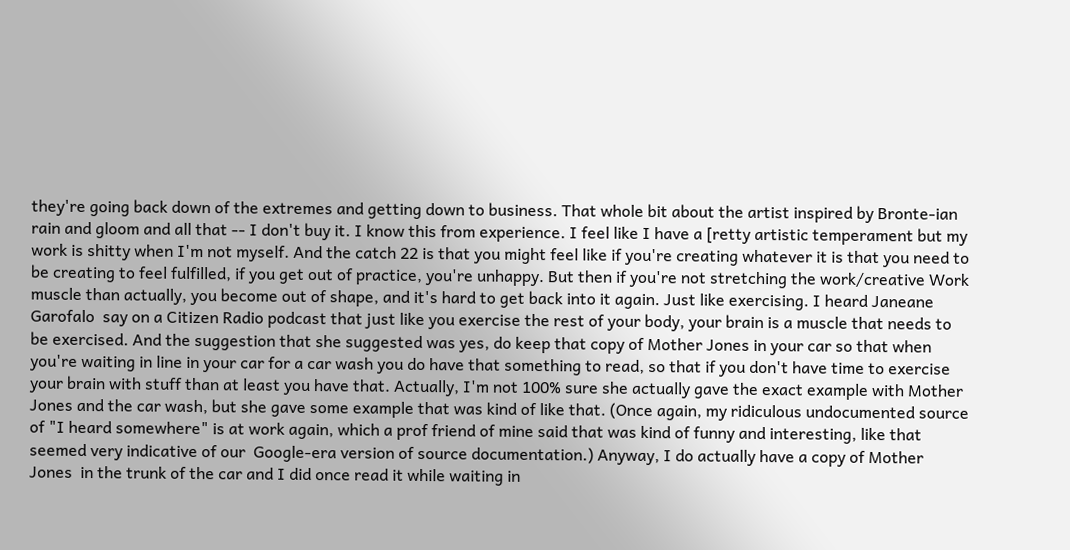they're going back down of the extremes and getting down to business. That whole bit about the artist inspired by Bronte-ian rain and gloom and all that -- I don't buy it. I know this from experience. I feel like I have a [retty artistic temperament but my work is shitty when I'm not myself. And the catch 22 is that you might feel like if you're creating whatever it is that you need to be creating to feel fulfilled, if you get out of practice, you're unhappy. But then if you're not stretching the work/creative Work muscle than actually, you become out of shape, and it's hard to get back into it again. Just like exercising. I heard Janeane Garofalo  say on a Citizen Radio podcast that just like you exercise the rest of your body, your brain is a muscle that needs to be exercised. And the suggestion that she suggested was yes, do keep that copy of Mother Jones in your car so that when you're waiting in line in your car for a car wash you do have that something to read, so that if you don't have time to exercise your brain with stuff than at least you have that. Actually, I'm not 100% sure she actually gave the exact example with Mother Jones and the car wash, but she gave some example that was kind of like that. (Once again, my ridiculous undocumented source of "I heard somewhere" is at work again, which a prof friend of mine said that was kind of funny and interesting, like that seemed very indicative of our  Google-era version of source documentation.) Anyway, I do actually have a copy of Mother Jones  in the trunk of the car and I did once read it while waiting in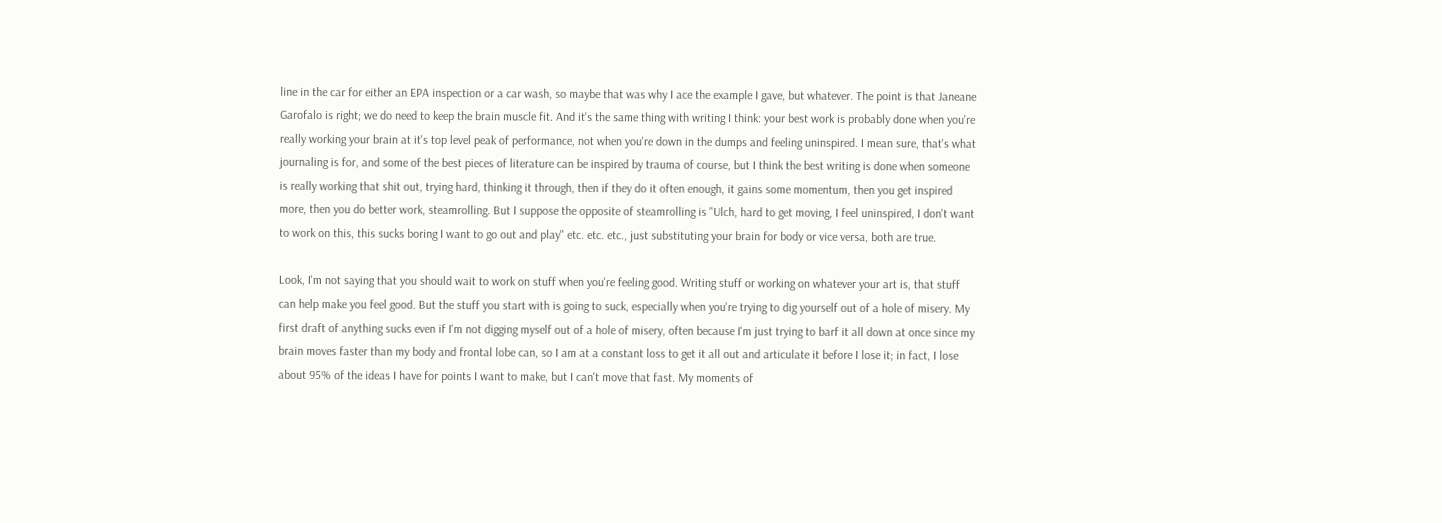line in the car for either an EPA inspection or a car wash, so maybe that was why I ace the example I gave, but whatever. The point is that Janeane Garofalo is right; we do need to keep the brain muscle fit. And it's the same thing with writing I think: your best work is probably done when you're really working your brain at it's top level peak of performance, not when you're down in the dumps and feeling uninspired. I mean sure, that's what journaling is for, and some of the best pieces of literature can be inspired by trauma of course, but I think the best writing is done when someone is really working that shit out, trying hard, thinking it through, then if they do it often enough, it gains some momentum, then you get inspired more, then you do better work, steamrolling. But I suppose the opposite of steamrolling is "Ulch, hard to get moving, I feel uninspired, I don't want to work on this, this sucks boring I want to go out and play" etc. etc. etc., just substituting your brain for body or vice versa, both are true.

Look, I'm not saying that you should wait to work on stuff when you're feeling good. Writing stuff or working on whatever your art is, that stuff can help make you feel good. But the stuff you start with is going to suck, especially when you're trying to dig yourself out of a hole of misery. My first draft of anything sucks even if I'm not digging myself out of a hole of misery, often because I'm just trying to barf it all down at once since my brain moves faster than my body and frontal lobe can, so I am at a constant loss to get it all out and articulate it before I lose it; in fact, I lose about 95% of the ideas I have for points I want to make, but I can't move that fast. My moments of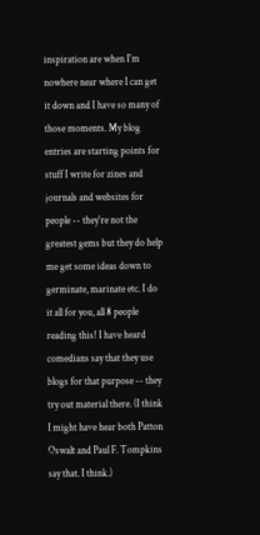inspiration are when I'm nowhere near where I can get it down and I have so many of those moments. My blog entries are starting points for stuff I write for zines and journals and websites for people -- they're not the greatest gems but they do help me get some ideas down to germinate, marinate etc. I do it all for you, all 8 people reading this! I have heard comedians say that they use blogs for that purpose -- they try out material there. (I think I might have hear both Patton Oswalt and Paul F. Tompkins say that. I think.)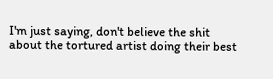I'm just saying, don't believe the shit about the tortured artist doing their best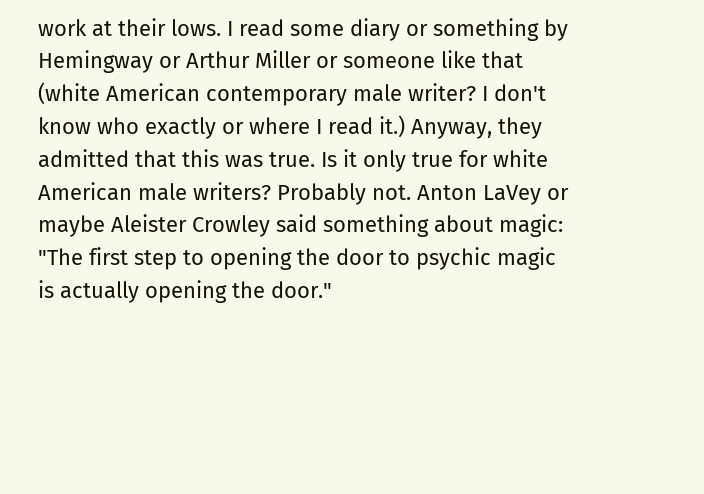work at their lows. I read some diary or something by Hemingway or Arthur Miller or someone like that (white American contemporary male writer? I don't know who exactly or where I read it.) Anyway, they admitted that this was true. Is it only true for white American male writers? Probably not. Anton LaVey or maybe Aleister Crowley said something about magic: "The first step to opening the door to psychic magic is actually opening the door."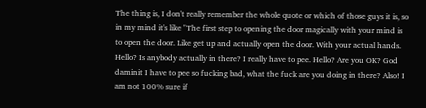The thing is, I don't really remember the whole quote or which of those guys it is, so in my mind it's like "The first step to opening the door magically with your mind is to open the door. Like get up and actually open the door. With your actual hands. Hello? Is anybody actually in there? I really have to pee. Hello? Are you OK? God daminit I have to pee so fucking bad, what the fuck are you doing in there? Also! I am not 100% sure if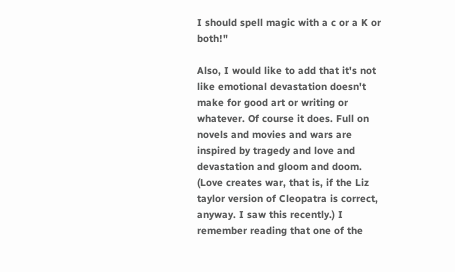I should spell magic with a c or a K or both!"

Also, I would like to add that it's not like emotional devastation doesn't make for good art or writing or whatever. Of course it does. Full on novels and movies and wars are inspired by tragedy and love and devastation and gloom and doom. (Love creates war, that is, if the Liz taylor version of Cleopatra is correct, anyway. I saw this recently.) I remember reading that one of the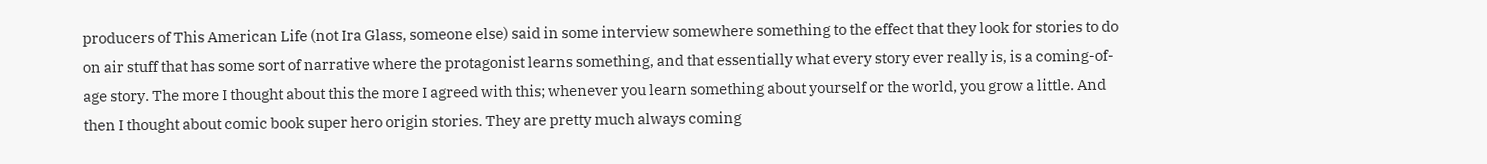producers of This American Life (not Ira Glass, someone else) said in some interview somewhere something to the effect that they look for stories to do on air stuff that has some sort of narrative where the protagonist learns something, and that essentially what every story ever really is, is a coming-of-age story. The more I thought about this the more I agreed with this; whenever you learn something about yourself or the world, you grow a little. And then I thought about comic book super hero origin stories. They are pretty much always coming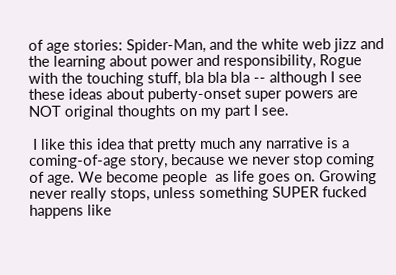of age stories: Spider-Man, and the white web jizz and the learning about power and responsibility, Rogue with the touching stuff, bla bla bla -- although I see these ideas about puberty-onset super powers are NOT original thoughts on my part I see.

 I like this idea that pretty much any narrative is a coming-of-age story, because we never stop coming of age. We become people  as life goes on. Growing never really stops, unless something SUPER fucked happens like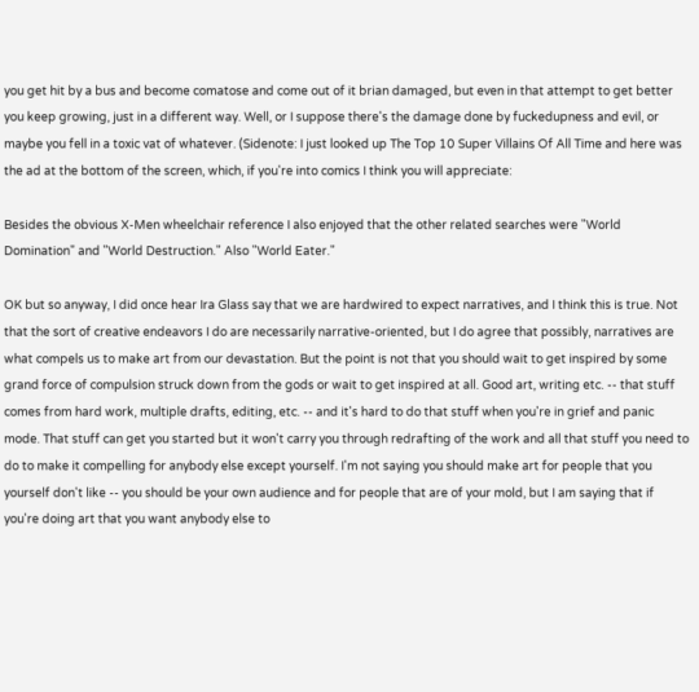you get hit by a bus and become comatose and come out of it brian damaged, but even in that attempt to get better you keep growing, just in a different way. Well, or I suppose there's the damage done by fuckedupness and evil, or maybe you fell in a toxic vat of whatever. (Sidenote: I just looked up The Top 10 Super Villains Of All Time and here was the ad at the bottom of the screen, which, if you're into comics I think you will appreciate:

Besides the obvious X-Men wheelchair reference I also enjoyed that the other related searches were "World Domination" and "World Destruction." Also "World Eater."

OK but so anyway, I did once hear Ira Glass say that we are hardwired to expect narratives, and I think this is true. Not that the sort of creative endeavors I do are necessarily narrative-oriented, but I do agree that possibly, narratives are what compels us to make art from our devastation. But the point is not that you should wait to get inspired by some grand force of compulsion struck down from the gods or wait to get inspired at all. Good art, writing etc. -- that stuff comes from hard work, multiple drafts, editing, etc. -- and it's hard to do that stuff when you're in grief and panic mode. That stuff can get you started but it won't carry you through redrafting of the work and all that stuff you need to do to make it compelling for anybody else except yourself. I'm not saying you should make art for people that you yourself don't like -- you should be your own audience and for people that are of your mold, but I am saying that if you're doing art that you want anybody else to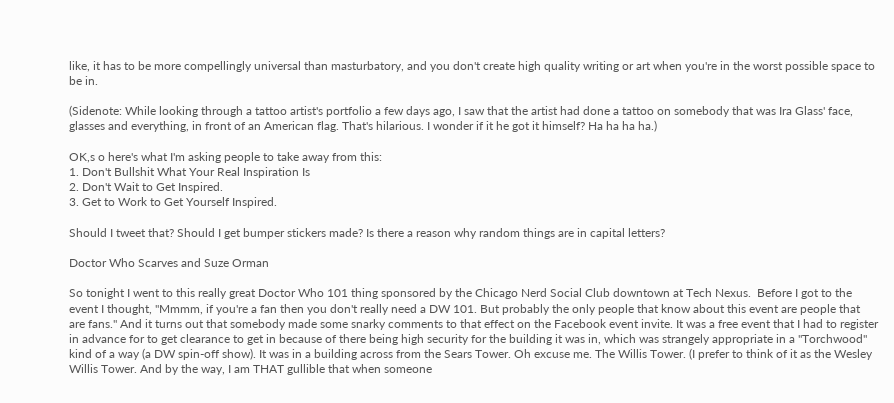like, it has to be more compellingly universal than masturbatory, and you don't create high quality writing or art when you're in the worst possible space to be in.

(Sidenote: While looking through a tattoo artist's portfolio a few days ago, I saw that the artist had done a tattoo on somebody that was Ira Glass' face, glasses and everything, in front of an American flag. That's hilarious. I wonder if it he got it himself? Ha ha ha ha.)

OK,s o here's what I'm asking people to take away from this:
1. Don't Bullshit What Your Real Inspiration Is
2. Don't Wait to Get Inspired.
3. Get to Work to Get Yourself Inspired.

Should I tweet that? Should I get bumper stickers made? Is there a reason why random things are in capital letters?

Doctor Who Scarves and Suze Orman

So tonight I went to this really great Doctor Who 101 thing sponsored by the Chicago Nerd Social Club downtown at Tech Nexus.  Before I got to the event I thought, "Mmmm, if you're a fan then you don't really need a DW 101. But probably the only people that know about this event are people that are fans." And it turns out that somebody made some snarky comments to that effect on the Facebook event invite. It was a free event that I had to register in advance for to get clearance to get in because of there being high security for the building it was in, which was strangely appropriate in a "Torchwood" kind of a way (a DW spin-off show). It was in a building across from the Sears Tower. Oh excuse me. The Willis Tower. (I prefer to think of it as the Wesley Willis Tower. And by the way, I am THAT gullible that when someone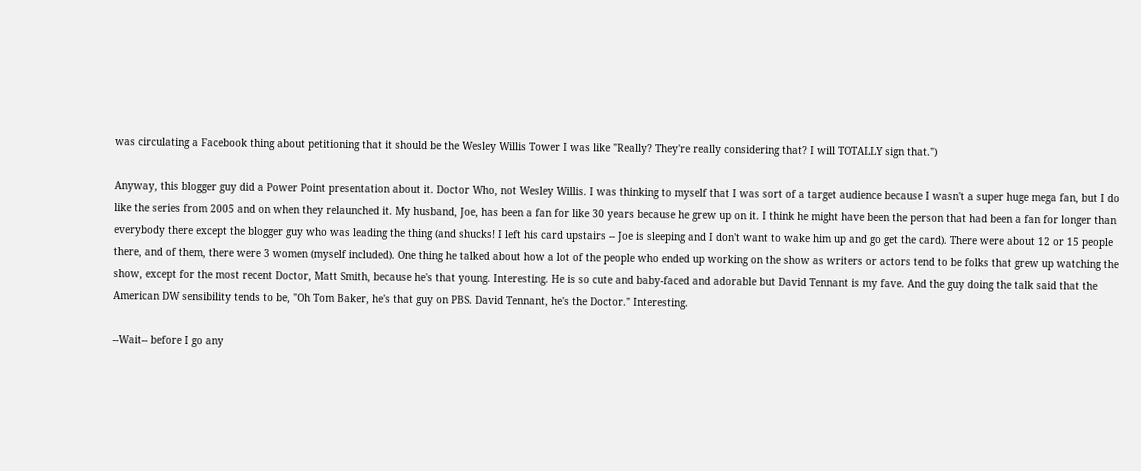was circulating a Facebook thing about petitioning that it should be the Wesley Willis Tower I was like "Really? They're really considering that? I will TOTALLY sign that.")

Anyway, this blogger guy did a Power Point presentation about it. Doctor Who, not Wesley Willis. I was thinking to myself that I was sort of a target audience because I wasn't a super huge mega fan, but I do like the series from 2005 and on when they relaunched it. My husband, Joe, has been a fan for like 30 years because he grew up on it. I think he might have been the person that had been a fan for longer than everybody there except the blogger guy who was leading the thing (and shucks! I left his card upstairs -- Joe is sleeping and I don't want to wake him up and go get the card). There were about 12 or 15 people there, and of them, there were 3 women (myself included). One thing he talked about how a lot of the people who ended up working on the show as writers or actors tend to be folks that grew up watching the show, except for the most recent Doctor, Matt Smith, because he's that young. Interesting. He is so cute and baby-faced and adorable but David Tennant is my fave. And the guy doing the talk said that the American DW sensibility tends to be, "Oh Tom Baker, he's that guy on PBS. David Tennant, he's the Doctor." Interesting.

--Wait-- before I go any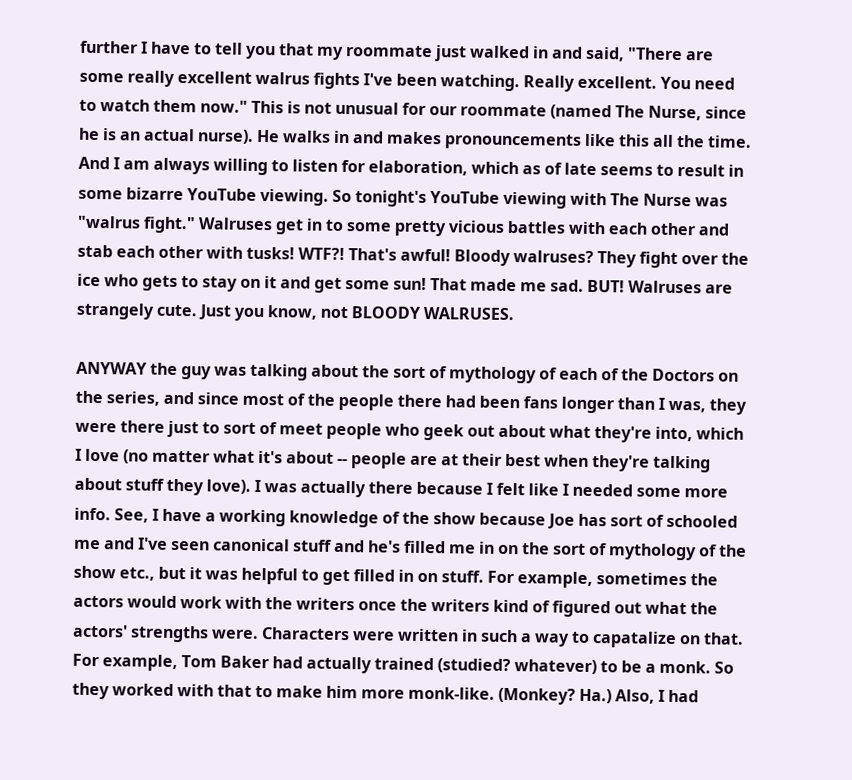further I have to tell you that my roommate just walked in and said, "There are some really excellent walrus fights I've been watching. Really excellent. You need to watch them now." This is not unusual for our roommate (named The Nurse, since he is an actual nurse). He walks in and makes pronouncements like this all the time. And I am always willing to listen for elaboration, which as of late seems to result in some bizarre YouTube viewing. So tonight's YouTube viewing with The Nurse was "walrus fight." Walruses get in to some pretty vicious battles with each other and stab each other with tusks! WTF?! That's awful! Bloody walruses? They fight over the ice who gets to stay on it and get some sun! That made me sad. BUT! Walruses are strangely cute. Just you know, not BLOODY WALRUSES.

ANYWAY the guy was talking about the sort of mythology of each of the Doctors on the series, and since most of the people there had been fans longer than I was, they were there just to sort of meet people who geek out about what they're into, which I love (no matter what it's about -- people are at their best when they're talking about stuff they love). I was actually there because I felt like I needed some more info. See, I have a working knowledge of the show because Joe has sort of schooled me and I've seen canonical stuff and he's filled me in on the sort of mythology of the show etc., but it was helpful to get filled in on stuff. For example, sometimes the actors would work with the writers once the writers kind of figured out what the actors' strengths were. Characters were written in such a way to capatalize on that. For example, Tom Baker had actually trained (studied? whatever) to be a monk. So they worked with that to make him more monk-like. (Monkey? Ha.) Also, I had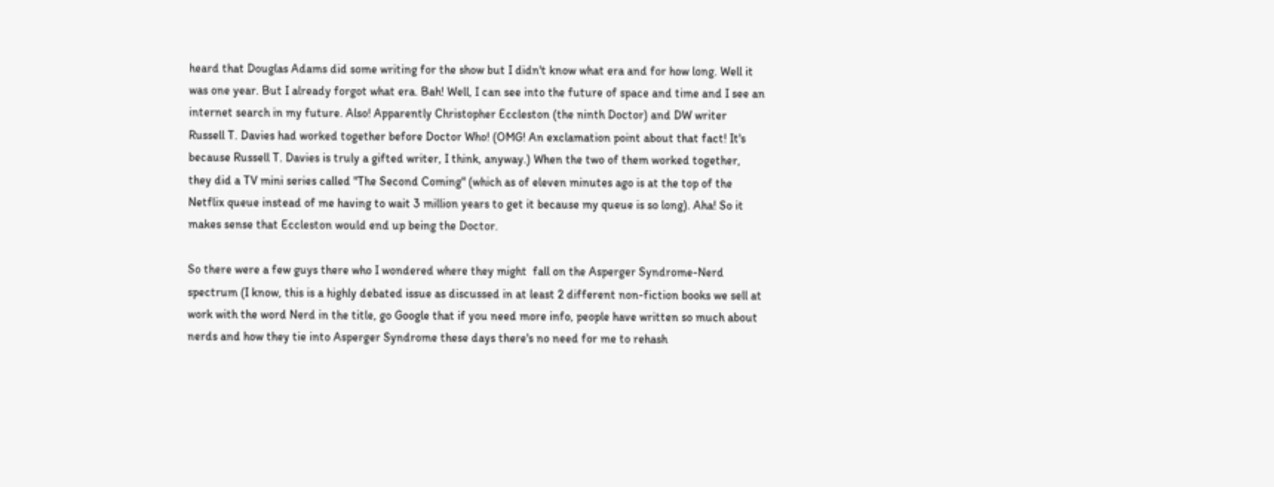heard that Douglas Adams did some writing for the show but I didn't know what era and for how long. Well it was one year. But I already forgot what era. Bah! Well, I can see into the future of space and time and I see an internet search in my future. Also! Apparently Christopher Eccleston (the ninth Doctor) and DW writer Russell T. Davies had worked together before Doctor Who! (OMG! An exclamation point about that fact! It's because Russell T. Davies is truly a gifted writer, I think, anyway.) When the two of them worked together, they did a TV mini series called "The Second Coming" (which as of eleven minutes ago is at the top of the Netflix queue instead of me having to wait 3 million years to get it because my queue is so long). Aha! So it makes sense that Eccleston would end up being the Doctor.

So there were a few guys there who I wondered where they might  fall on the Asperger Syndrome-Nerd spectrum (I know, this is a highly debated issue as discussed in at least 2 different non-fiction books we sell at work with the word Nerd in the title, go Google that if you need more info, people have written so much about nerds and how they tie into Asperger Syndrome these days there's no need for me to rehash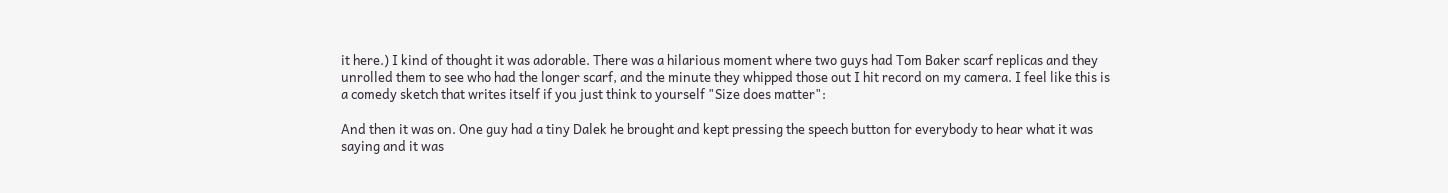it here.) I kind of thought it was adorable. There was a hilarious moment where two guys had Tom Baker scarf replicas and they unrolled them to see who had the longer scarf, and the minute they whipped those out I hit record on my camera. I feel like this is a comedy sketch that writes itself if you just think to yourself "Size does matter":

And then it was on. One guy had a tiny Dalek he brought and kept pressing the speech button for everybody to hear what it was saying and it was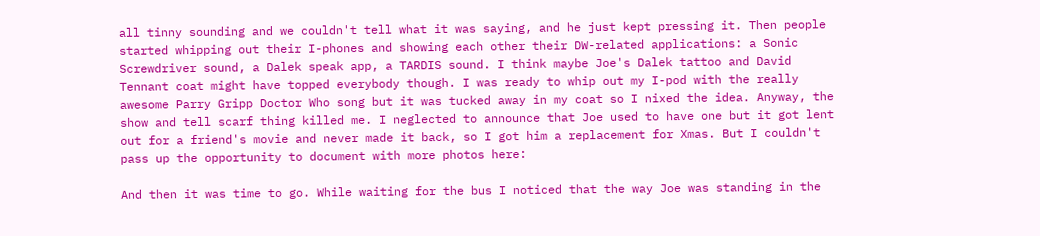all tinny sounding and we couldn't tell what it was saying, and he just kept pressing it. Then people started whipping out their I-phones and showing each other their DW-related applications: a Sonic Screwdriver sound, a Dalek speak app, a TARDIS sound. I think maybe Joe's Dalek tattoo and David Tennant coat might have topped everybody though. I was ready to whip out my I-pod with the really awesome Parry Gripp Doctor Who song but it was tucked away in my coat so I nixed the idea. Anyway, the show and tell scarf thing killed me. I neglected to announce that Joe used to have one but it got lent out for a friend's movie and never made it back, so I got him a replacement for Xmas. But I couldn't pass up the opportunity to document with more photos here:

And then it was time to go. While waiting for the bus I noticed that the way Joe was standing in the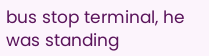bus stop terminal, he was standing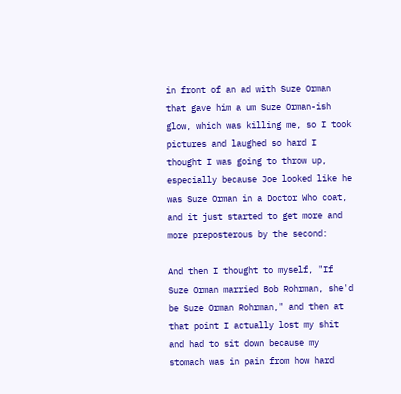in front of an ad with Suze Orman that gave him a um Suze Orman-ish glow, which was killing me, so I took pictures and laughed so hard I thought I was going to throw up, especially because Joe looked like he was Suze Orman in a Doctor Who coat, and it just started to get more and more preposterous by the second:

And then I thought to myself, "If Suze Orman married Bob Rohrman, she'd be Suze Orman Rohrman," and then at that point I actually lost my shit and had to sit down because my stomach was in pain from how hard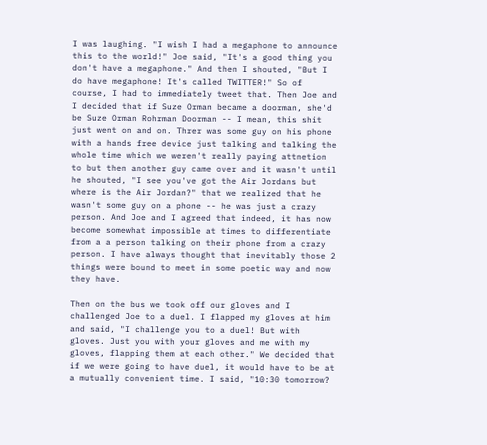I was laughing. "I wish I had a megaphone to announce this to the world!" Joe said, "It's a good thing you don't have a megaphone." And then I shouted, "But I do have megaphone! It's called TWITTER!" So of course, I had to immediately tweet that. Then Joe and I decided that if Suze Orman became a doorman, she'd be Suze Orman Rohrman Doorman -- I mean, this shit just went on and on. Threr was some guy on his phone with a hands free device just talking and talking the whole time which we weren't really paying attnetion to but then another guy came over and it wasn't until he shouted, "I see you've got the Air Jordans but where is the Air Jordan?" that we realized that he wasn't some guy on a phone -- he was just a crazy person. And Joe and I agreed that indeed, it has now become somewhat impossible at times to differentiate from a a person talking on their phone from a crazy person. I have always thought that inevitably those 2 things were bound to meet in some poetic way and now they have.

Then on the bus we took off our gloves and I challenged Joe to a duel. I flapped my gloves at him and said, "I challenge you to a duel! But with gloves. Just you with your gloves and me with my gloves, flapping them at each other." We decided that if we were going to have duel, it would have to be at a mutually convenient time. I said, "10:30 tomorrow?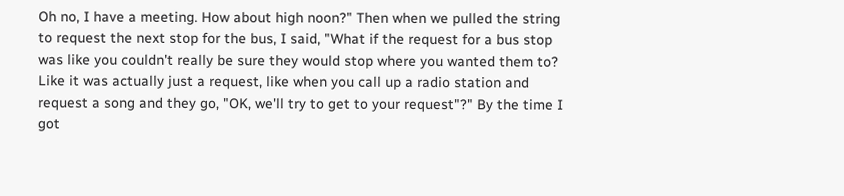Oh no, I have a meeting. How about high noon?" Then when we pulled the string to request the next stop for the bus, I said, "What if the request for a bus stop was like you couldn't really be sure they would stop where you wanted them to? Like it was actually just a request, like when you call up a radio station and request a song and they go, "OK, we'll try to get to your request"?" By the time I got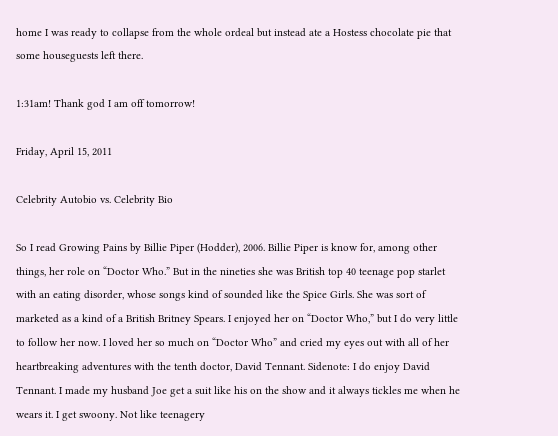home I was ready to collapse from the whole ordeal but instead ate a Hostess chocolate pie that some houseguests left there.

1:31am! Thank god I am off tomorrow!

Friday, April 15, 2011

Celebrity Autobio vs. Celebrity Bio

So I read Growing Pains by Billie Piper (Hodder), 2006. Billie Piper is know for, among other things, her role on “Doctor Who.” But in the nineties she was British top 40 teenage pop starlet with an eating disorder, whose songs kind of sounded like the Spice Girls. She was sort of marketed as a kind of a British Britney Spears. I enjoyed her on “Doctor Who,” but I do very little to follow her now. I loved her so much on “Doctor Who” and cried my eyes out with all of her heartbreaking adventures with the tenth doctor, David Tennant. Sidenote: I do enjoy David Tennant. I made my husband Joe get a suit like his on the show and it always tickles me when he wears it. I get swoony. Not like teenagery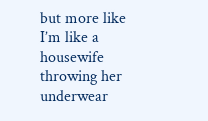but more like I’m like a housewife throwing her underwear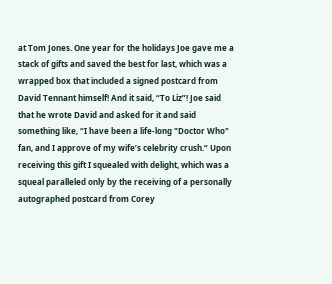at Tom Jones. One year for the holidays Joe gave me a stack of gifts and saved the best for last, which was a wrapped box that included a signed postcard from David Tennant himself! And it said, “To Liz”! Joe said that he wrote David and asked for it and said something like, “I have been a life-long "Doctor Who" fan, and I approve of my wife’s celebrity crush.” Upon receiving this gift I squealed with delight, which was a squeal paralleled only by the receiving of a personally autographed postcard from Corey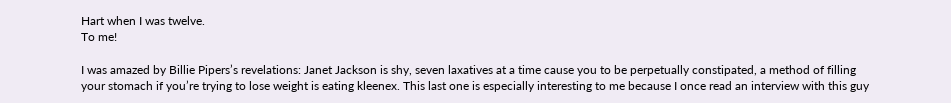Hart when I was twelve.
To me!

I was amazed by Billie Pipers’s revelations: Janet Jackson is shy, seven laxatives at a time cause you to be perpetually constipated, a method of filling your stomach if you’re trying to lose weight is eating kleenex. This last one is especially interesting to me because I once read an interview with this guy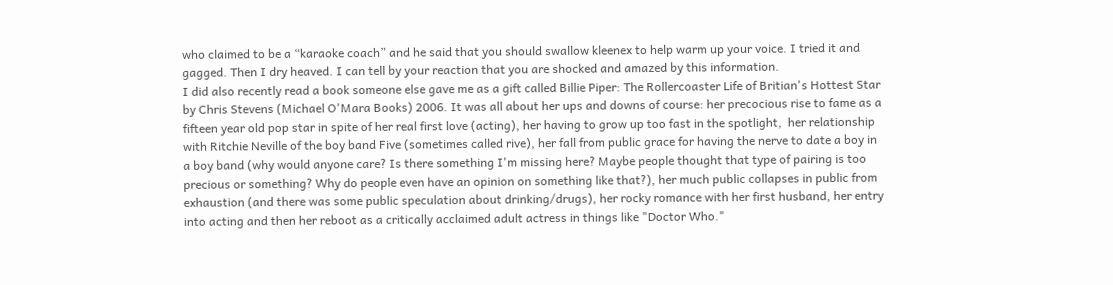who claimed to be a “karaoke coach” and he said that you should swallow kleenex to help warm up your voice. I tried it and gagged. Then I dry heaved. I can tell by your reaction that you are shocked and amazed by this information.
I did also recently read a book someone else gave me as a gift called Billie Piper: The Rollercoaster Life of Britian's Hottest Star by Chris Stevens (Michael O'Mara Books) 2006. It was all about her ups and downs of course: her precocious rise to fame as a fifteen year old pop star in spite of her real first love (acting), her having to grow up too fast in the spotlight,  her relationship with Ritchie Neville of the boy band Five (sometimes called rive), her fall from public grace for having the nerve to date a boy in a boy band (why would anyone care? Is there something I'm missing here? Maybe people thought that type of pairing is too precious or something? Why do people even have an opinion on something like that?), her much public collapses in public from exhaustion (and there was some public speculation about drinking/drugs), her rocky romance with her first husband, her entry into acting and then her reboot as a critically acclaimed adult actress in things like "Doctor Who."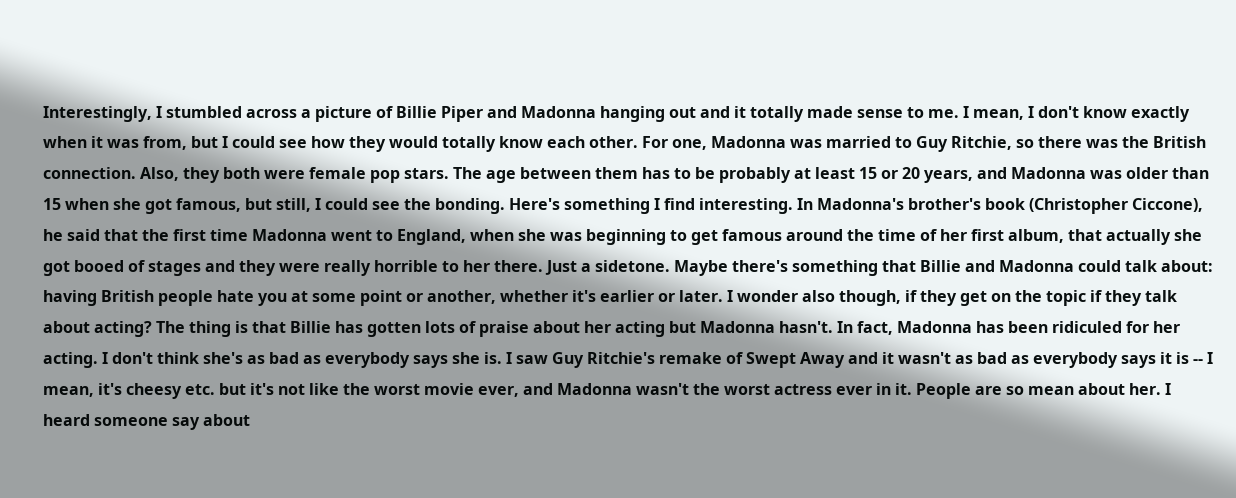Interestingly, I stumbled across a picture of Billie Piper and Madonna hanging out and it totally made sense to me. I mean, I don't know exactly when it was from, but I could see how they would totally know each other. For one, Madonna was married to Guy Ritchie, so there was the British connection. Also, they both were female pop stars. The age between them has to be probably at least 15 or 20 years, and Madonna was older than 15 when she got famous, but still, I could see the bonding. Here's something I find interesting. In Madonna's brother's book (Christopher Ciccone), he said that the first time Madonna went to England, when she was beginning to get famous around the time of her first album, that actually she got booed of stages and they were really horrible to her there. Just a sidetone. Maybe there's something that Billie and Madonna could talk about: having British people hate you at some point or another, whether it's earlier or later. I wonder also though, if they get on the topic if they talk about acting? The thing is that Billie has gotten lots of praise about her acting but Madonna hasn't. In fact, Madonna has been ridiculed for her acting. I don't think she's as bad as everybody says she is. I saw Guy Ritchie's remake of Swept Away and it wasn't as bad as everybody says it is -- I mean, it's cheesy etc. but it's not like the worst movie ever, and Madonna wasn't the worst actress ever in it. People are so mean about her. I heard someone say about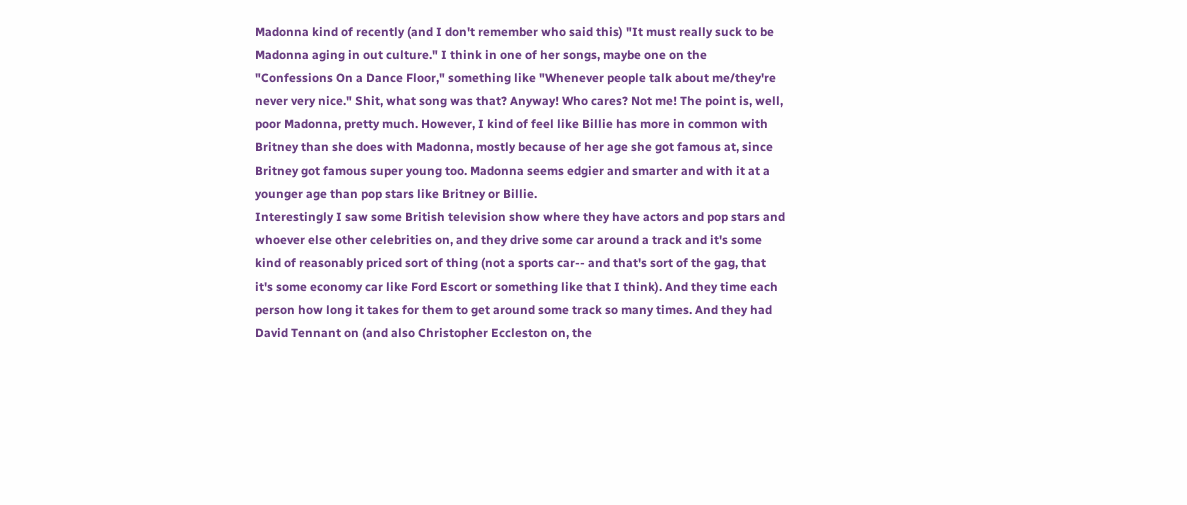Madonna kind of recently (and I don't remember who said this) "It must really suck to be Madonna aging in out culture." I think in one of her songs, maybe one on the "Confessions On a Dance Floor," something like "Whenever people talk about me/they're never very nice." Shit, what song was that? Anyway! Who cares? Not me! The point is, well, poor Madonna, pretty much. However, I kind of feel like Billie has more in common with Britney than she does with Madonna, mostly because of her age she got famous at, since Britney got famous super young too. Madonna seems edgier and smarter and with it at a younger age than pop stars like Britney or Billie.
Interestingly I saw some British television show where they have actors and pop stars and whoever else other celebrities on, and they drive some car around a track and it's some kind of reasonably priced sort of thing (not a sports car-- and that's sort of the gag, that it's some economy car like Ford Escort or something like that I think). And they time each person how long it takes for them to get around some track so many times. And they had David Tennant on (and also Christopher Eccleston on, the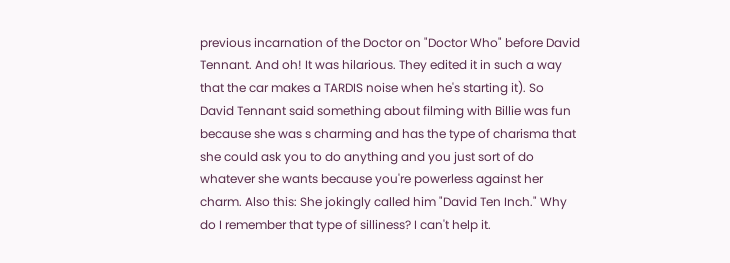previous incarnation of the Doctor on "Doctor Who" before David Tennant. And oh! It was hilarious. They edited it in such a way that the car makes a TARDIS noise when he's starting it). So David Tennant said something about filming with Billie was fun because she was s charming and has the type of charisma that she could ask you to do anything and you just sort of do whatever she wants because you're powerless against her charm. Also this: She jokingly called him "David Ten Inch." Why do I remember that type of silliness? I can't help it.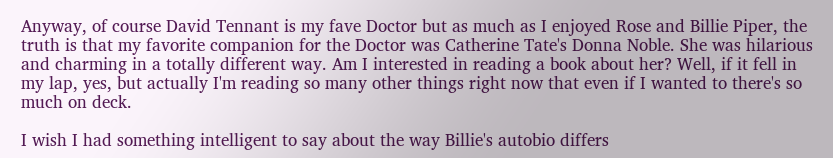Anyway, of course David Tennant is my fave Doctor but as much as I enjoyed Rose and Billie Piper, the truth is that my favorite companion for the Doctor was Catherine Tate's Donna Noble. She was hilarious and charming in a totally different way. Am I interested in reading a book about her? Well, if it fell in my lap, yes, but actually I'm reading so many other things right now that even if I wanted to there's so much on deck.

I wish I had something intelligent to say about the way Billie's autobio differs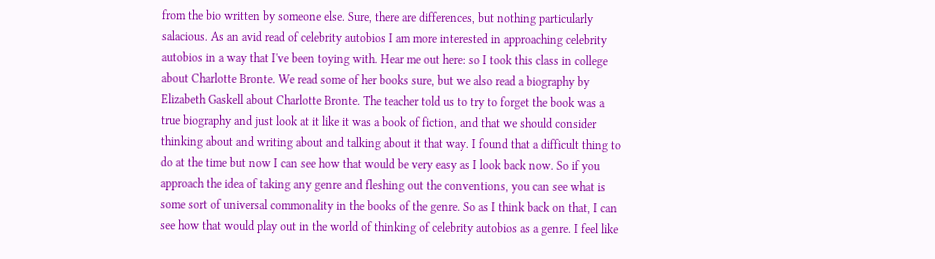from the bio written by someone else. Sure, there are differences, but nothing particularly salacious. As an avid read of celebrity autobios I am more interested in approaching celebrity autobios in a way that I've been toying with. Hear me out here: so I took this class in college about Charlotte Bronte. We read some of her books sure, but we also read a biography by Elizabeth Gaskell about Charlotte Bronte. The teacher told us to try to forget the book was a true biography and just look at it like it was a book of fiction, and that we should consider thinking about and writing about and talking about it that way. I found that a difficult thing to do at the time but now I can see how that would be very easy as I look back now. So if you approach the idea of taking any genre and fleshing out the conventions, you can see what is some sort of universal commonality in the books of the genre. So as I think back on that, I can see how that would play out in the world of thinking of celebrity autobios as a genre. I feel like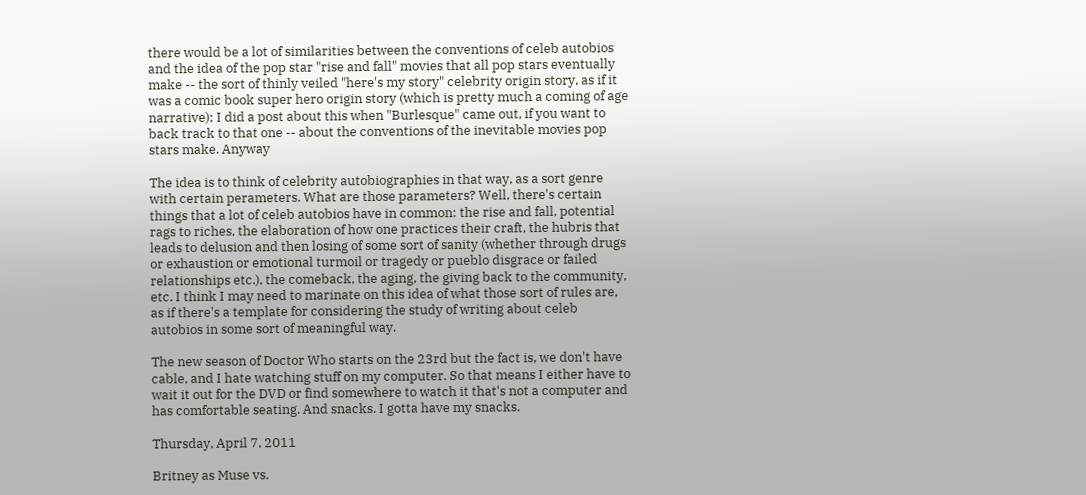there would be a lot of similarities between the conventions of celeb autobios and the idea of the pop star "rise and fall" movies that all pop stars eventually make -- the sort of thinly veiled "here's my story" celebrity origin story, as if it was a comic book super hero origin story (which is pretty much a coming of age narrative); I did a post about this when "Burlesque" came out, if you want to back track to that one -- about the conventions of the inevitable movies pop stars make. Anyway

The idea is to think of celebrity autobiographies in that way, as a sort genre with certain perameters. What are those parameters? Well, there's certain things that a lot of celeb autobios have in common: the rise and fall, potential rags to riches, the elaboration of how one practices their craft, the hubris that leads to delusion and then losing of some sort of sanity (whether through drugs or exhaustion or emotional turmoil or tragedy or pueblo disgrace or failed relationships etc.), the comeback, the aging, the giving back to the community, etc. I think I may need to marinate on this idea of what those sort of rules are, as if there's a template for considering the study of writing about celeb autobios in some sort of meaningful way.

The new season of Doctor Who starts on the 23rd but the fact is, we don't have cable, and I hate watching stuff on my computer. So that means I either have to wait it out for the DVD or find somewhere to watch it that's not a computer and has comfortable seating. And snacks. I gotta have my snacks.

Thursday, April 7, 2011

Britney as Muse vs.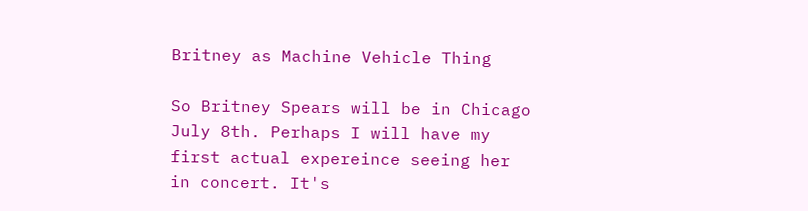Britney as Machine Vehicle Thing

So Britney Spears will be in Chicago July 8th. Perhaps I will have my first actual expereince seeing her in concert. It's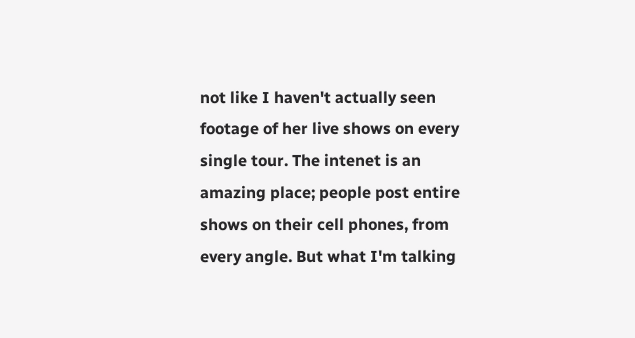not like I haven't actually seen footage of her live shows on every single tour. The intenet is an amazing place; people post entire shows on their cell phones, from every angle. But what I'm talking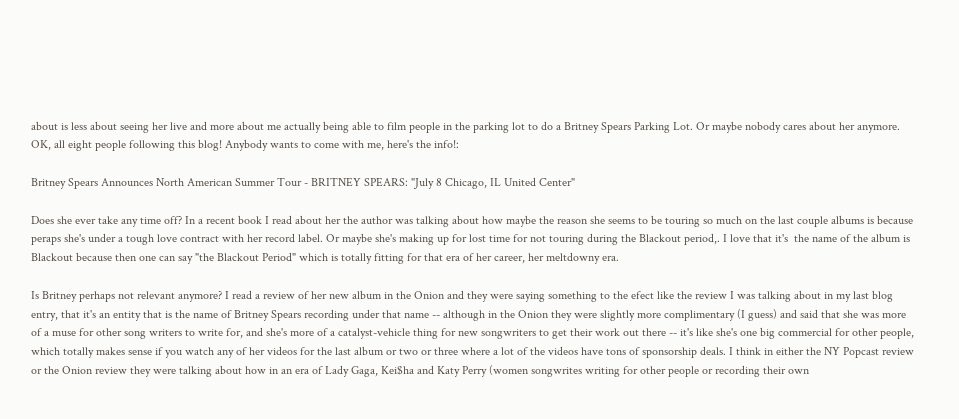about is less about seeing her live and more about me actually being able to film people in the parking lot to do a Britney Spears Parking Lot. Or maybe nobody cares about her anymore. OK, all eight people following this blog! Anybody wants to come with me, here's the info!:

Britney Spears Announces North American Summer Tour - BRITNEY SPEARS: "July 8 Chicago, IL United Center"

Does she ever take any time off? In a recent book I read about her the author was talking about how maybe the reason she seems to be touring so much on the last couple albums is because peraps she's under a tough love contract with her record label. Or maybe she's making up for lost time for not touring during the Blackout period,. I love that it's  the name of the album is Blackout because then one can say "the Blackout Period" which is totally fitting for that era of her career, her meltdowny era.

Is Britney perhaps not relevant anymore? I read a review of her new album in the Onion and they were saying something to the efect like the review I was talking about in my last blog entry, that it's an entity that is the name of Britney Spears recording under that name -- although in the Onion they were slightly more complimentary (I guess) and said that she was more of a muse for other song writers to write for, and she's more of a catalyst-vehicle thing for new songwriters to get their work out there -- it's like she's one big commercial for other people, which totally makes sense if you watch any of her videos for the last album or two or three where a lot of the videos have tons of sponsorship deals. I think in either the NY Popcast review or the Onion review they were talking about how in an era of Lady Gaga, Kei$ha and Katy Perry (women songwrites writing for other people or recording their own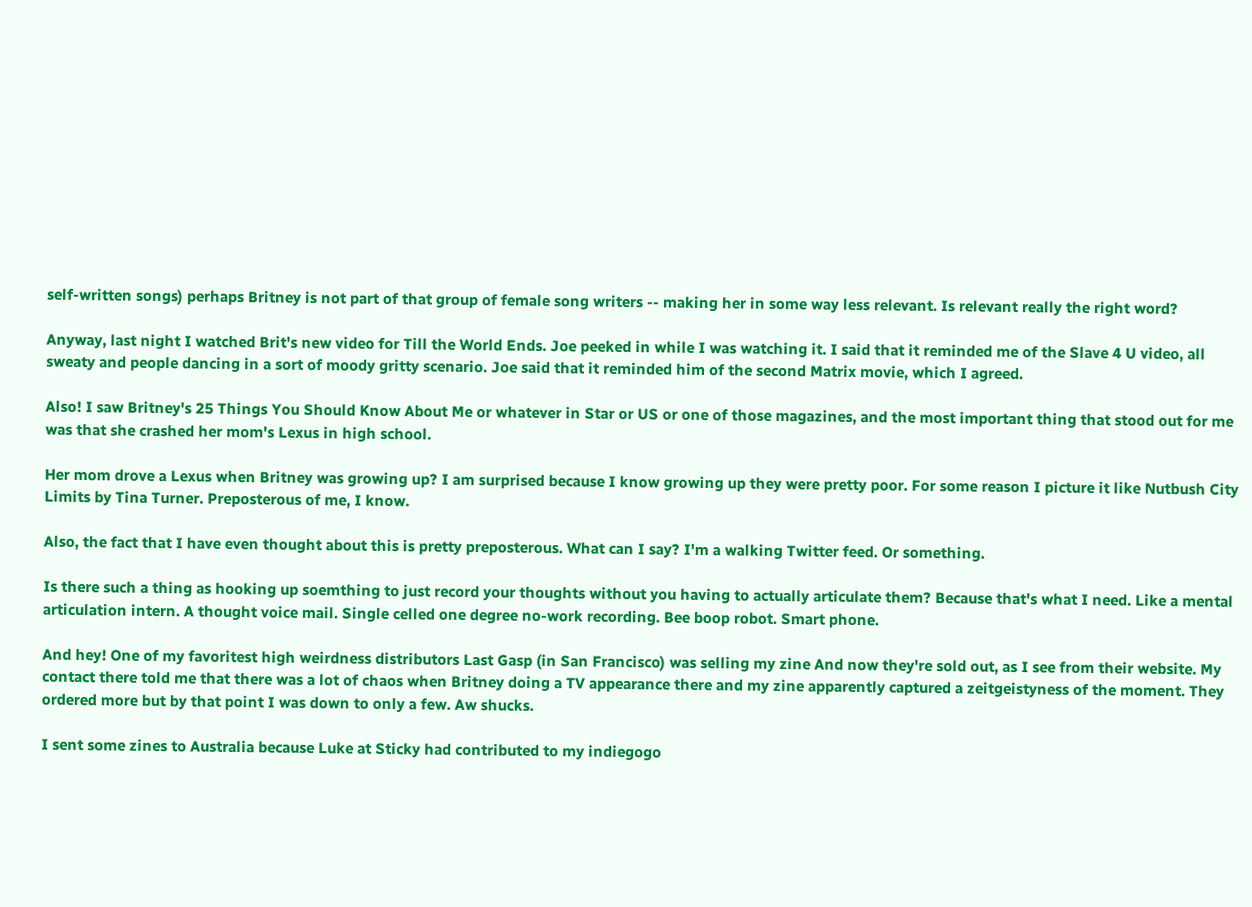self-written songs) perhaps Britney is not part of that group of female song writers -- making her in some way less relevant. Is relevant really the right word?

Anyway, last night I watched Brit's new video for Till the World Ends. Joe peeked in while I was watching it. I said that it reminded me of the Slave 4 U video, all sweaty and people dancing in a sort of moody gritty scenario. Joe said that it reminded him of the second Matrix movie, which I agreed.

Also! I saw Britney's 25 Things You Should Know About Me or whatever in Star or US or one of those magazines, and the most important thing that stood out for me was that she crashed her mom's Lexus in high school.

Her mom drove a Lexus when Britney was growing up? I am surprised because I know growing up they were pretty poor. For some reason I picture it like Nutbush City Limits by Tina Turner. Preposterous of me, I know.

Also, the fact that I have even thought about this is pretty preposterous. What can I say? I'm a walking Twitter feed. Or something.

Is there such a thing as hooking up soemthing to just record your thoughts without you having to actually articulate them? Because that's what I need. Like a mental articulation intern. A thought voice mail. Single celled one degree no-work recording. Bee boop robot. Smart phone.

And hey! One of my favoritest high weirdness distributors Last Gasp (in San Francisco) was selling my zine And now they're sold out, as I see from their website. My contact there told me that there was a lot of chaos when Britney doing a TV appearance there and my zine apparently captured a zeitgeistyness of the moment. They ordered more but by that point I was down to only a few. Aw shucks.

I sent some zines to Australia because Luke at Sticky had contributed to my indiegogo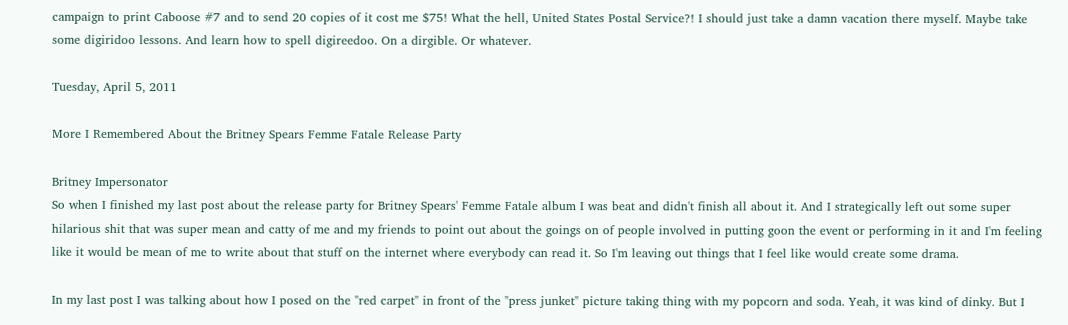campaign to print Caboose #7 and to send 20 copies of it cost me $75! What the hell, United States Postal Service?! I should just take a damn vacation there myself. Maybe take some digiridoo lessons. And learn how to spell digireedoo. On a dirgible. Or whatever.

Tuesday, April 5, 2011

More I Remembered About the Britney Spears Femme Fatale Release Party

Britney Impersonator
So when I finished my last post about the release party for Britney Spears' Femme Fatale album I was beat and didn't finish all about it. And I strategically left out some super hilarious shit that was super mean and catty of me and my friends to point out about the goings on of people involved in putting goon the event or performing in it and I'm feeling like it would be mean of me to write about that stuff on the internet where everybody can read it. So I'm leaving out things that I feel like would create some drama.

In my last post I was talking about how I posed on the "red carpet" in front of the "press junket" picture taking thing with my popcorn and soda. Yeah, it was kind of dinky. But I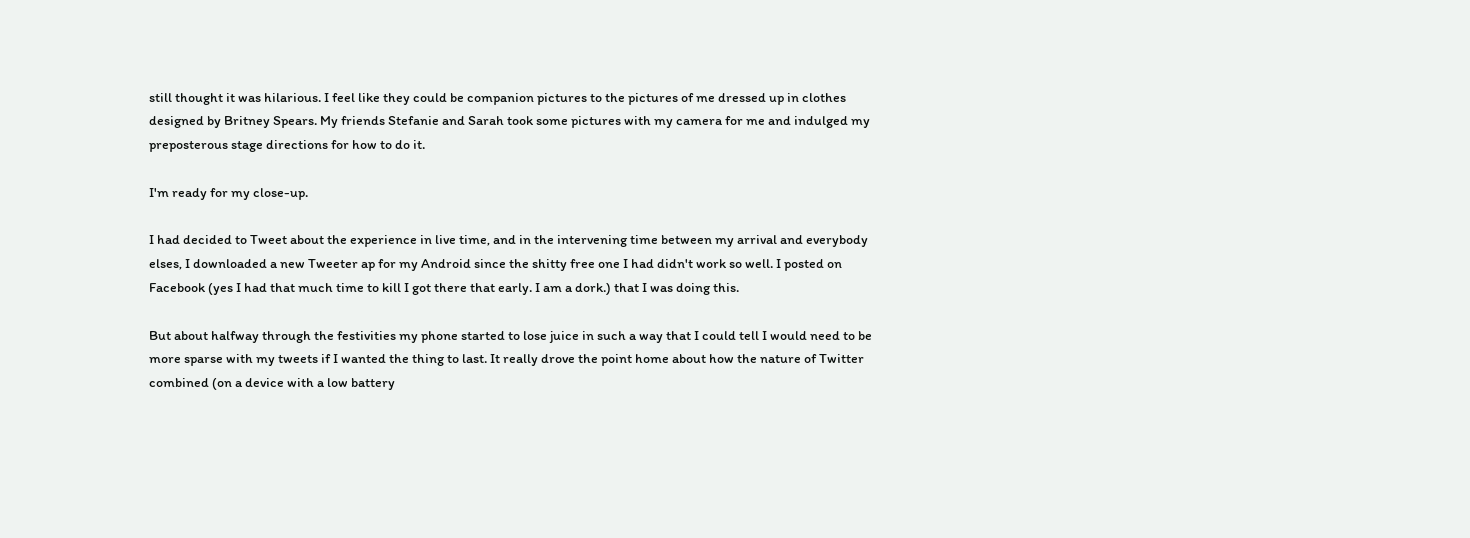still thought it was hilarious. I feel like they could be companion pictures to the pictures of me dressed up in clothes designed by Britney Spears. My friends Stefanie and Sarah took some pictures with my camera for me and indulged my preposterous stage directions for how to do it.

I'm ready for my close-up.

I had decided to Tweet about the experience in live time, and in the intervening time between my arrival and everybody elses, I downloaded a new Tweeter ap for my Android since the shitty free one I had didn't work so well. I posted on Facebook (yes I had that much time to kill I got there that early. I am a dork.) that I was doing this.

But about halfway through the festivities my phone started to lose juice in such a way that I could tell I would need to be more sparse with my tweets if I wanted the thing to last. It really drove the point home about how the nature of Twitter combined (on a device with a low battery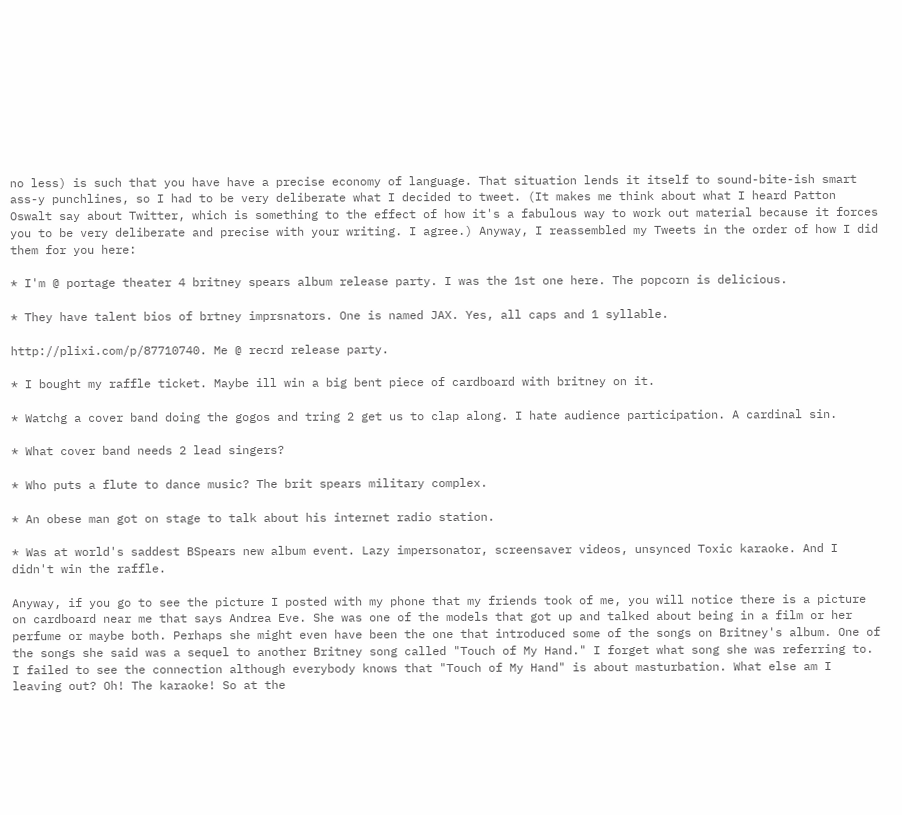no less) is such that you have have a precise economy of language. That situation lends it itself to sound-bite-ish smart ass-y punchlines, so I had to be very deliberate what I decided to tweet. (It makes me think about what I heard Patton Oswalt say about Twitter, which is something to the effect of how it's a fabulous way to work out material because it forces you to be very deliberate and precise with your writing. I agree.) Anyway, I reassembled my Tweets in the order of how I did them for you here:

* I'm @ portage theater 4 britney spears album release party. I was the 1st one here. The popcorn is delicious.

* They have talent bios of brtney imprsnators. One is named JAX. Yes, all caps and 1 syllable.

http://plixi.com/p/87710740. Me @ recrd release party.

* I bought my raffle ticket. Maybe ill win a big bent piece of cardboard with britney on it.

* Watchg a cover band doing the gogos and tring 2 get us to clap along. I hate audience participation. A cardinal sin.

* What cover band needs 2 lead singers?

* Who puts a flute to dance music? The brit spears military complex.

* An obese man got on stage to talk about his internet radio station.

* Was at world's saddest BSpears new album event. Lazy impersonator, screensaver videos, unsynced Toxic karaoke. And I didn't win the raffle.

Anyway, if you go to see the picture I posted with my phone that my friends took of me, you will notice there is a picture on cardboard near me that says Andrea Eve. She was one of the models that got up and talked about being in a film or her perfume or maybe both. Perhaps she might even have been the one that introduced some of the songs on Britney's album. One of the songs she said was a sequel to another Britney song called "Touch of My Hand." I forget what song she was referring to. I failed to see the connection although everybody knows that "Touch of My Hand" is about masturbation. What else am I leaving out? Oh! The karaoke! So at the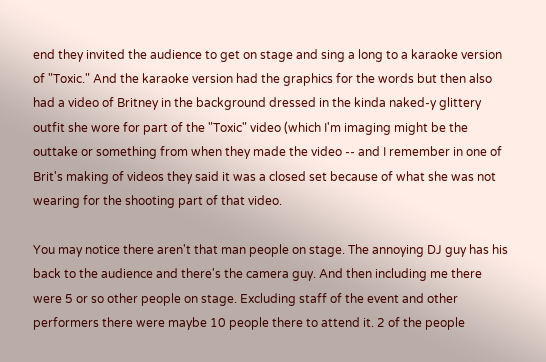end they invited the audience to get on stage and sing a long to a karaoke version of "Toxic." And the karaoke version had the graphics for the words but then also had a video of Britney in the background dressed in the kinda naked-y glittery outfit she wore for part of the "Toxic" video (which I'm imaging might be the outtake or something from when they made the video -- and I remember in one of Brit's making of videos they said it was a closed set because of what she was not wearing for the shooting part of that video.

You may notice there aren't that man people on stage. The annoying DJ guy has his back to the audience and there's the camera guy. And then including me there were 5 or so other people on stage. Excluding staff of the event and other performers there were maybe 10 people there to attend it. 2 of the people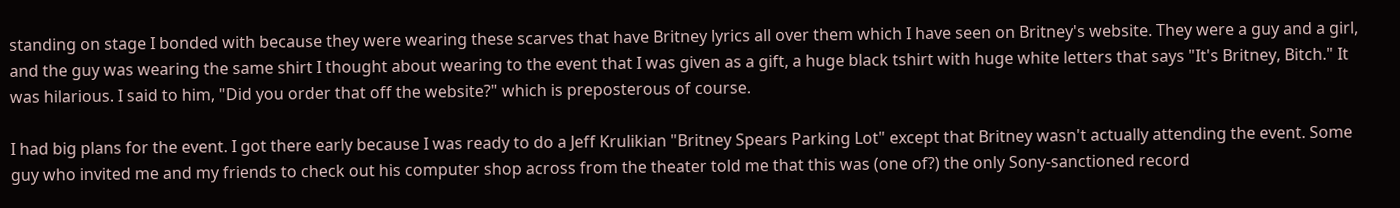standing on stage I bonded with because they were wearing these scarves that have Britney lyrics all over them which I have seen on Britney's website. They were a guy and a girl, and the guy was wearing the same shirt I thought about wearing to the event that I was given as a gift, a huge black tshirt with huge white letters that says "It's Britney, Bitch." It was hilarious. I said to him, "Did you order that off the website?" which is preposterous of course.

I had big plans for the event. I got there early because I was ready to do a Jeff Krulikian "Britney Spears Parking Lot" except that Britney wasn't actually attending the event. Some guy who invited me and my friends to check out his computer shop across from the theater told me that this was (one of?) the only Sony-sanctioned record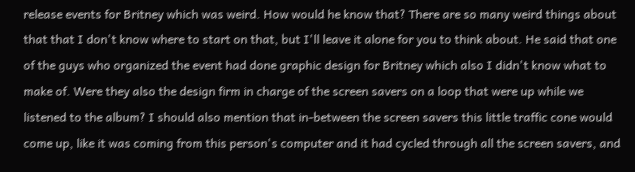release events for Britney which was weird. How would he know that? There are so many weird things about that that I don't know where to start on that, but I'll leave it alone for you to think about. He said that one of the guys who organized the event had done graphic design for Britney which also I didn't know what to make of. Were they also the design firm in charge of the screen savers on a loop that were up while we listened to the album? I should also mention that in-between the screen savers this little traffic cone would come up, like it was coming from this person's computer and it had cycled through all the screen savers, and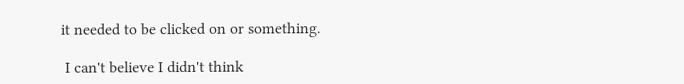it needed to be clicked on or something.

 I can't believe I didn't think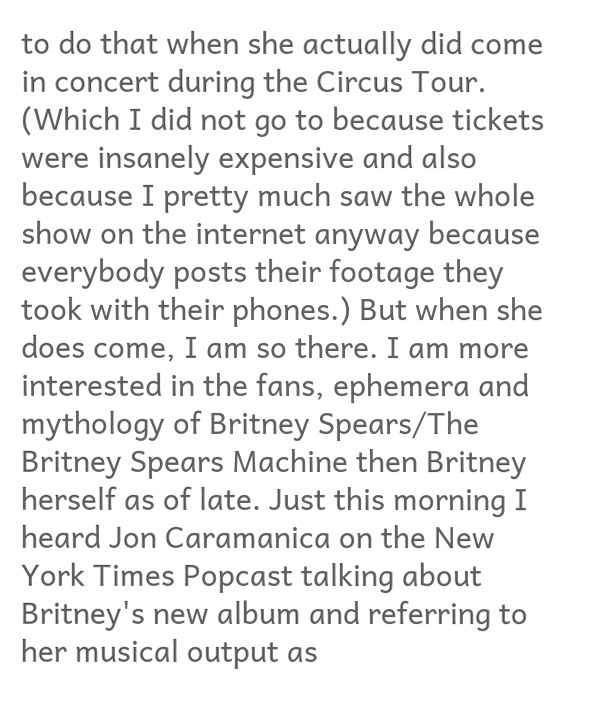to do that when she actually did come in concert during the Circus Tour. (Which I did not go to because tickets were insanely expensive and also because I pretty much saw the whole show on the internet anyway because everybody posts their footage they took with their phones.) But when she does come, I am so there. I am more interested in the fans, ephemera and mythology of Britney Spears/The Britney Spears Machine then Britney herself as of late. Just this morning I heard Jon Caramanica on the New York Times Popcast talking about Britney's new album and referring to her musical output as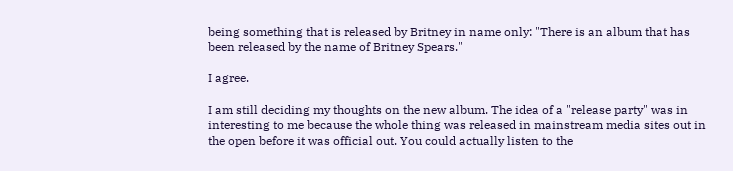being something that is released by Britney in name only: "There is an album that has been released by the name of Britney Spears."

I agree.

I am still deciding my thoughts on the new album. The idea of a "release party" was in interesting to me because the whole thing was released in mainstream media sites out in the open before it was official out. You could actually listen to the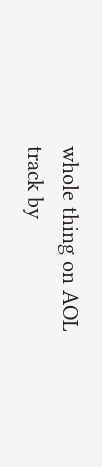whole thing on AOL track by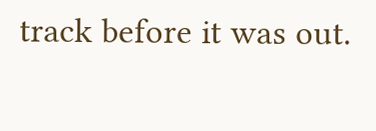track before it was out.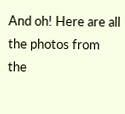And oh! Here are all the photos from the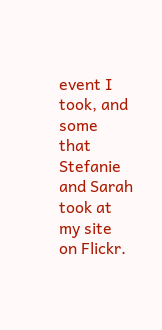event I took, and some that Stefanie and Sarah took at my site on Flickr.